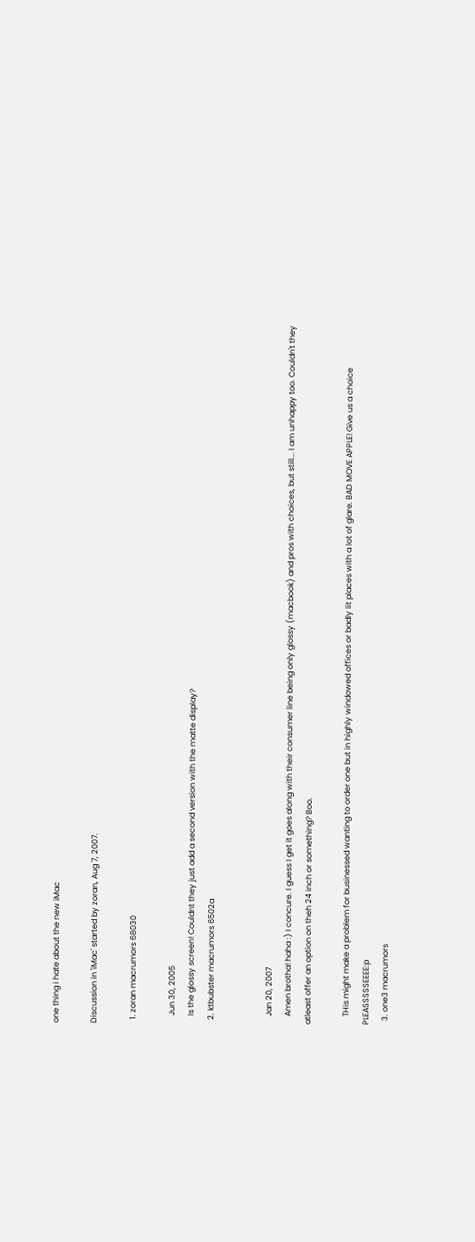one thing i hate about the new iMac

Discussion in 'iMac' started by zoran, Aug 7, 2007.

  1. zoran macrumors 68030

    Jun 30, 2005
    Is the glossy screen! Couldnt they just add a second version with the matte display?
  2. ktbubster macrumors 6502a


    Jan 20, 2007
    Amen brotha! haha :) I concure. I guess I get it goes along with their consumer line being only glossy (macbook) and pros with choices, but still... I am unhappy too. Couldn't they atleast offer an option on theh 24 inch or something? Boo.

    THis might make a problem for businessed wanting to order one but in highly windowed offices or badly lit places with a lot of glare. BAD MOVE APPLE! Give us a choice PLEASSSSSEEEE:p
  3. one3 macrumors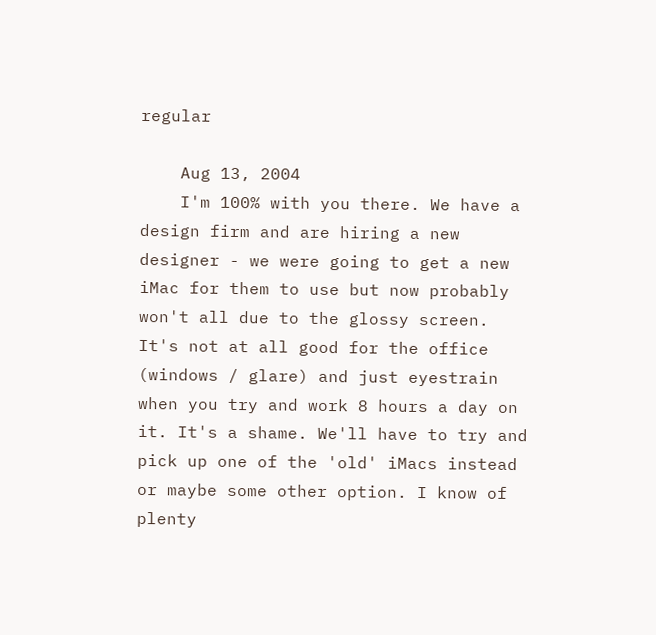regular

    Aug 13, 2004
    I'm 100% with you there. We have a design firm and are hiring a new designer - we were going to get a new iMac for them to use but now probably won't all due to the glossy screen. It's not at all good for the office (windows / glare) and just eyestrain when you try and work 8 hours a day on it. It's a shame. We'll have to try and pick up one of the 'old' iMacs instead or maybe some other option. I know of plenty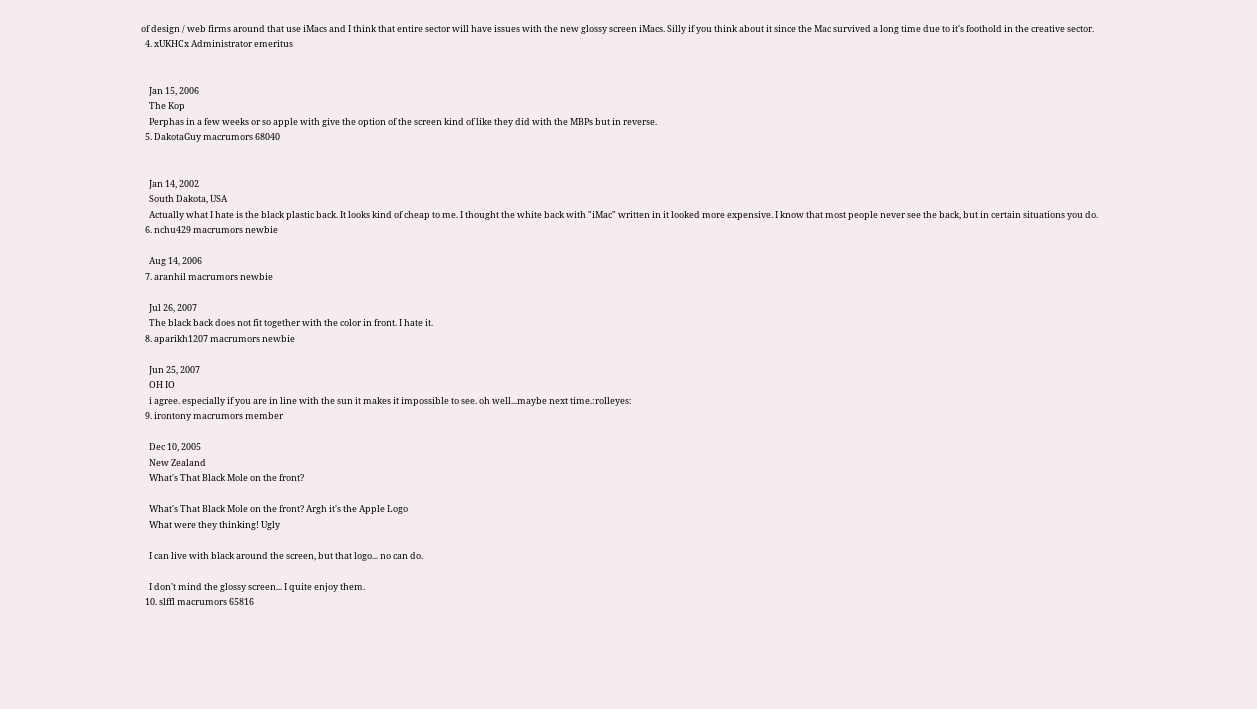of design / web firms around that use iMacs and I think that entire sector will have issues with the new glossy screen iMacs. Silly if you think about it since the Mac survived a long time due to it's foothold in the creative sector.
  4. xUKHCx Administrator emeritus


    Jan 15, 2006
    The Kop
    Perphas in a few weeks or so apple with give the option of the screen kind of like they did with the MBPs but in reverse.
  5. DakotaGuy macrumors 68040


    Jan 14, 2002
    South Dakota, USA
    Actually what I hate is the black plastic back. It looks kind of cheap to me. I thought the white back with "iMac" written in it looked more expensive. I know that most people never see the back, but in certain situations you do.
  6. nchu429 macrumors newbie

    Aug 14, 2006
  7. aranhil macrumors newbie

    Jul 26, 2007
    The black back does not fit together with the color in front. I hate it.
  8. aparikh1207 macrumors newbie

    Jun 25, 2007
    OH IO
    i agree. especially if you are in line with the sun it makes it impossible to see. oh well...maybe next time.:rolleyes:
  9. irontony macrumors member

    Dec 10, 2005
    New Zealand
    What's That Black Mole on the front?

    What's That Black Mole on the front? Argh it's the Apple Logo
    What were they thinking! Ugly

    I can live with black around the screen, but that logo... no can do.

    I don't mind the glossy screen... I quite enjoy them.
  10. slffl macrumors 65816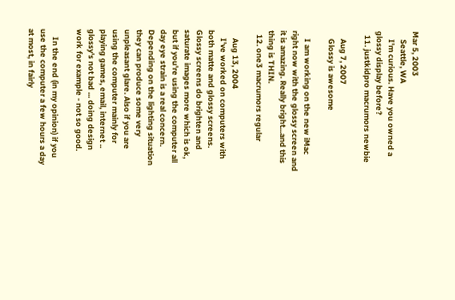Mar 5, 2003
    Seattle, WA
    I'm curious. Have you owned a glossy display before?
  11. justkidpro macrumors newbie

    Aug 7, 2007
    Glossy is awesome

    I am working on the new iMac right now with the glossy screen and it is amazing. Really bright...and this thing is THIN.
  12. one3 macrumors regular

    Aug 13, 2004
    I've worked on computers with both matte and glossy screens. Glossy screens do brighten and saturate images more which is ok, but if you're using the computer all day eye strain is a real concern. Depending on the lighting situation they can produce some very unpleasant glare. Also if you are using the computer mainly for playing games, email, internet .. glossy's not bad ... doing design work for example - not so good.

    In the end (in my opinion) if you use the computer a few hours a day at most, in fairly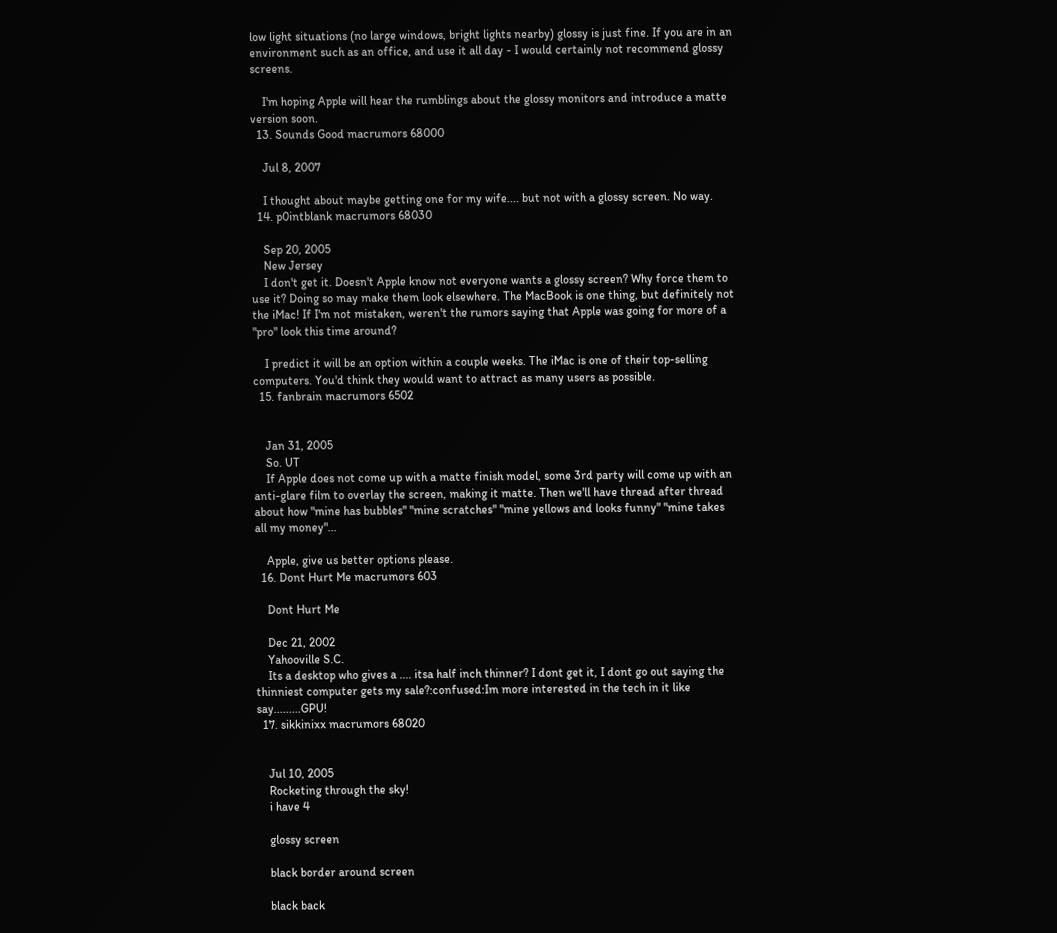low light situations (no large windows, bright lights nearby) glossy is just fine. If you are in an environment such as an office, and use it all day - I would certainly not recommend glossy screens.

    I'm hoping Apple will hear the rumblings about the glossy monitors and introduce a matte version soon.
  13. Sounds Good macrumors 68000

    Jul 8, 2007

    I thought about maybe getting one for my wife.... but not with a glossy screen. No way.
  14. p0intblank macrumors 68030

    Sep 20, 2005
    New Jersey
    I don't get it. Doesn't Apple know not everyone wants a glossy screen? Why force them to use it? Doing so may make them look elsewhere. The MacBook is one thing, but definitely not the iMac! If I'm not mistaken, weren't the rumors saying that Apple was going for more of a "pro" look this time around?

    I predict it will be an option within a couple weeks. The iMac is one of their top-selling computers. You'd think they would want to attract as many users as possible.
  15. fanbrain macrumors 6502


    Jan 31, 2005
    So. UT
    If Apple does not come up with a matte finish model, some 3rd party will come up with an anti-glare film to overlay the screen, making it matte. Then we'll have thread after thread about how "mine has bubbles" "mine scratches" "mine yellows and looks funny" "mine takes all my money"...

    Apple, give us better options please.
  16. Dont Hurt Me macrumors 603

    Dont Hurt Me

    Dec 21, 2002
    Yahooville S.C.
    Its a desktop who gives a .... itsa half inch thinner? I dont get it, I dont go out saying the thinniest computer gets my sale?:confused:Im more interested in the tech in it like say.........GPU!
  17. sikkinixx macrumors 68020


    Jul 10, 2005
    Rocketing through the sky!
    i have 4

    glossy screen

    black border around screen

    black back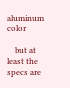aluminum color

    but at least the specs are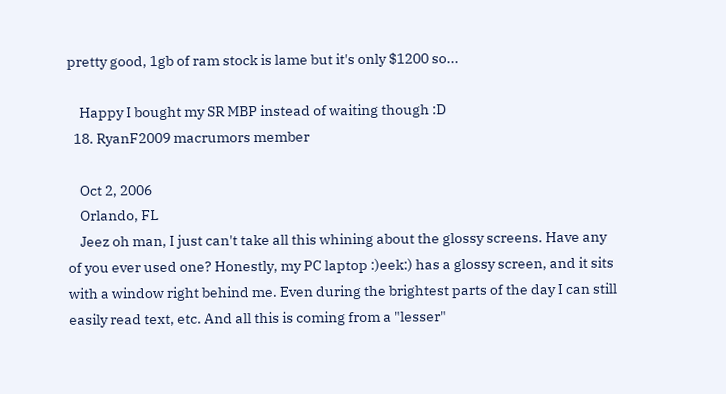pretty good, 1gb of ram stock is lame but it's only $1200 so...

    Happy I bought my SR MBP instead of waiting though :D
  18. RyanF2009 macrumors member

    Oct 2, 2006
    Orlando, FL
    Jeez oh man, I just can't take all this whining about the glossy screens. Have any of you ever used one? Honestly, my PC laptop :)eek:) has a glossy screen, and it sits with a window right behind me. Even during the brightest parts of the day I can still easily read text, etc. And all this is coming from a "lesser"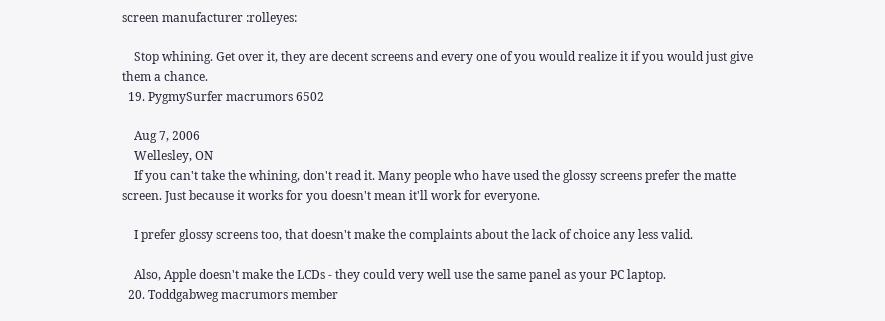screen manufacturer :rolleyes:

    Stop whining. Get over it, they are decent screens and every one of you would realize it if you would just give them a chance.
  19. PygmySurfer macrumors 6502

    Aug 7, 2006
    Wellesley, ON
    If you can't take the whining, don't read it. Many people who have used the glossy screens prefer the matte screen. Just because it works for you doesn't mean it'll work for everyone.

    I prefer glossy screens too, that doesn't make the complaints about the lack of choice any less valid.

    Also, Apple doesn't make the LCDs - they could very well use the same panel as your PC laptop.
  20. Toddgabweg macrumors member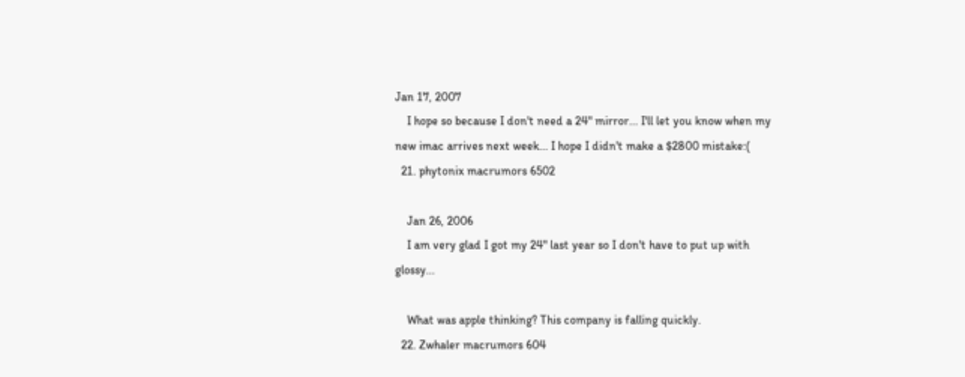Jan 17, 2007
    I hope so because I don't need a 24" mirror... I'll let you know when my new imac arrives next week... I hope I didn't make a $2800 mistake:(
  21. phytonix macrumors 6502

    Jan 26, 2006
    I am very glad I got my 24" last year so I don't have to put up with glossy...

    What was apple thinking? This company is falling quickly.
  22. Zwhaler macrumors 604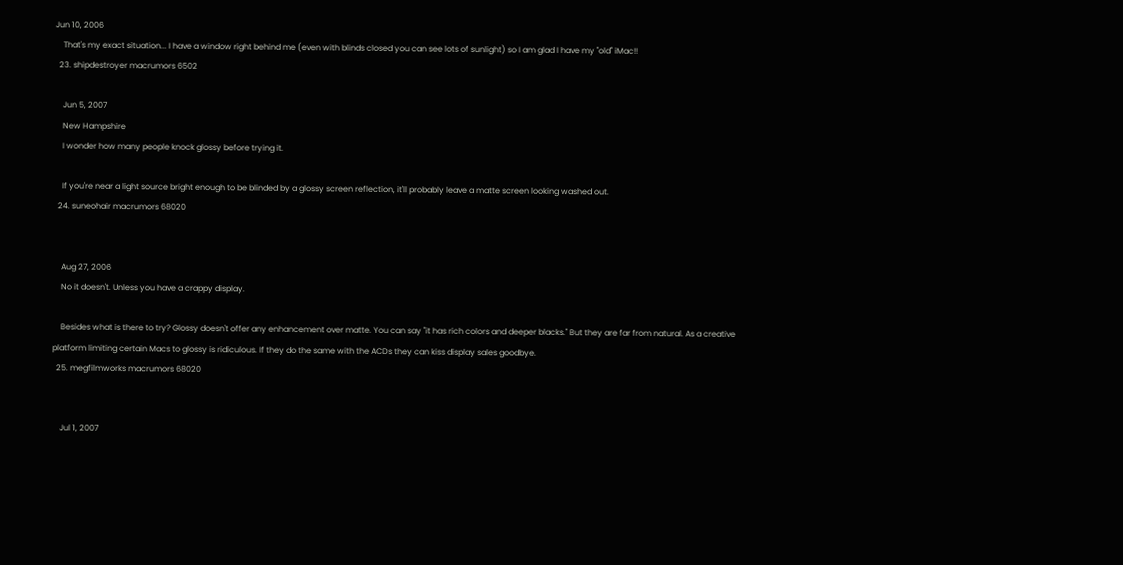Jun 10, 2006
    That's my exact situation... I have a window right behind me (even with blinds closed you can see lots of sunlight) so I am glad I have my "old" iMac!!
  23. shipdestroyer macrumors 6502

    Jun 5, 2007
    New Hampshire
    I wonder how many people knock glossy before trying it.

    If you're near a light source bright enough to be blinded by a glossy screen reflection, it'll probably leave a matte screen looking washed out.
  24. suneohair macrumors 68020


    Aug 27, 2006
    No it doesn't. Unless you have a crappy display.

    Besides what is there to try? Glossy doesn't offer any enhancement over matte. You can say "it has rich colors and deeper blacks." But they are far from natural. As a creative platform limiting certain Macs to glossy is ridiculous. If they do the same with the ACDs they can kiss display sales goodbye.
  25. megfilmworks macrumors 68020


    Jul 1, 2007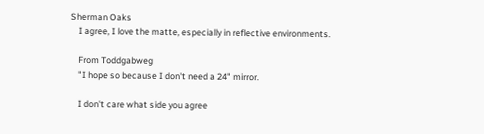Sherman Oaks
    I agree, I love the matte, especially in reflective environments.

    From Toddgabweg
    "I hope so because I don't need a 24" mirror.

    I don't care what side you agree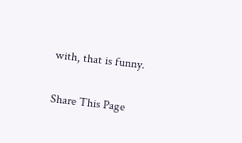with, that is funny.

Share This Page